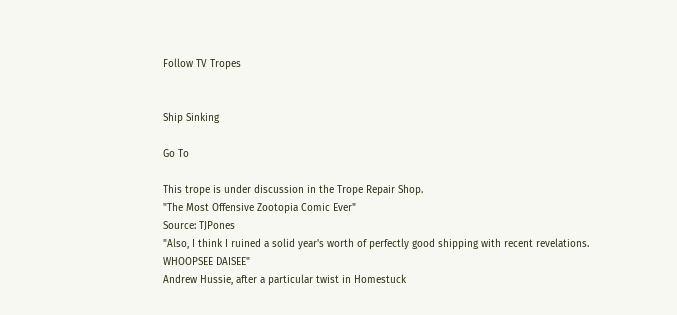Follow TV Tropes


Ship Sinking

Go To

This trope is under discussion in the Trope Repair Shop.
"The Most Offensive Zootopia Comic Ever"
Source: TJPones
"Also, I think I ruined a solid year's worth of perfectly good shipping with recent revelations. WHOOPSEE DAISEE"
Andrew Hussie, after a particular twist in Homestuck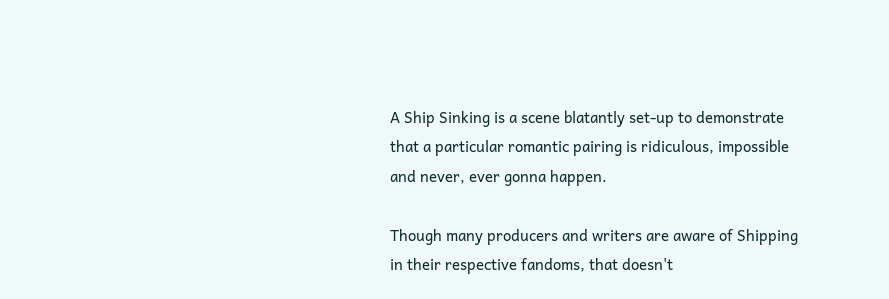A Ship Sinking is a scene blatantly set-up to demonstrate that a particular romantic pairing is ridiculous, impossible and never, ever gonna happen.

Though many producers and writers are aware of Shipping in their respective fandoms, that doesn't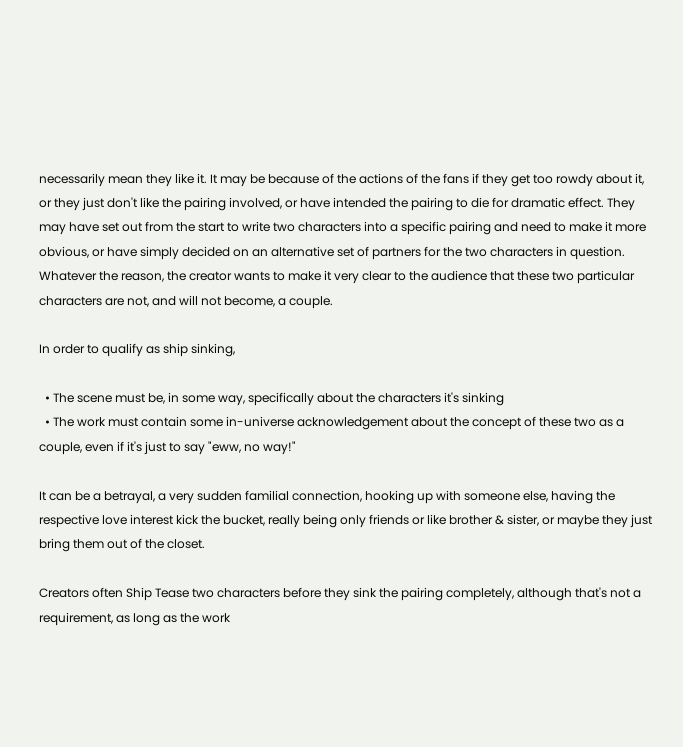necessarily mean they like it. It may be because of the actions of the fans if they get too rowdy about it, or they just don't like the pairing involved, or have intended the pairing to die for dramatic effect. They may have set out from the start to write two characters into a specific pairing and need to make it more obvious, or have simply decided on an alternative set of partners for the two characters in question. Whatever the reason, the creator wants to make it very clear to the audience that these two particular characters are not, and will not become, a couple.

In order to qualify as ship sinking,

  • The scene must be, in some way, specifically about the characters it's sinking
  • The work must contain some in-universe acknowledgement about the concept of these two as a couple, even if it's just to say "eww, no way!"

It can be a betrayal, a very sudden familial connection, hooking up with someone else, having the respective love interest kick the bucket, really being only friends or like brother & sister, or maybe they just bring them out of the closet.

Creators often Ship Tease two characters before they sink the pairing completely, although that's not a requirement, as long as the work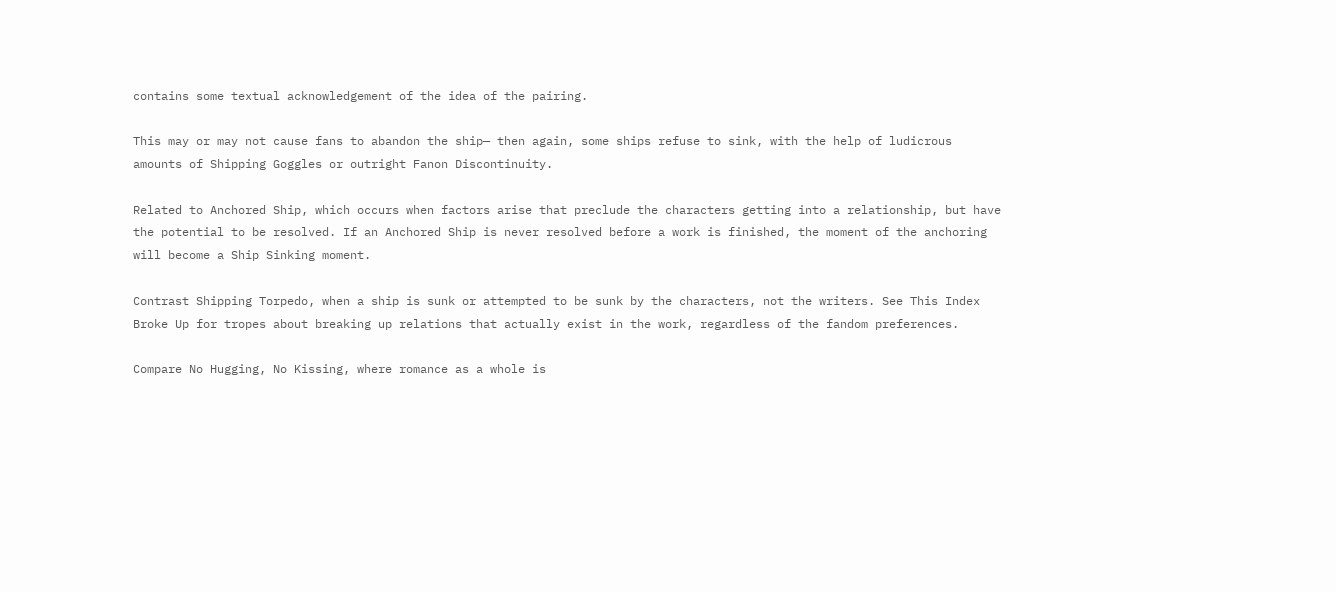contains some textual acknowledgement of the idea of the pairing.

This may or may not cause fans to abandon the ship— then again, some ships refuse to sink, with the help of ludicrous amounts of Shipping Goggles or outright Fanon Discontinuity.

Related to Anchored Ship, which occurs when factors arise that preclude the characters getting into a relationship, but have the potential to be resolved. If an Anchored Ship is never resolved before a work is finished, the moment of the anchoring will become a Ship Sinking moment.

Contrast Shipping Torpedo, when a ship is sunk or attempted to be sunk by the characters, not the writers. See This Index Broke Up for tropes about breaking up relations that actually exist in the work, regardless of the fandom preferences.

Compare No Hugging, No Kissing, where romance as a whole is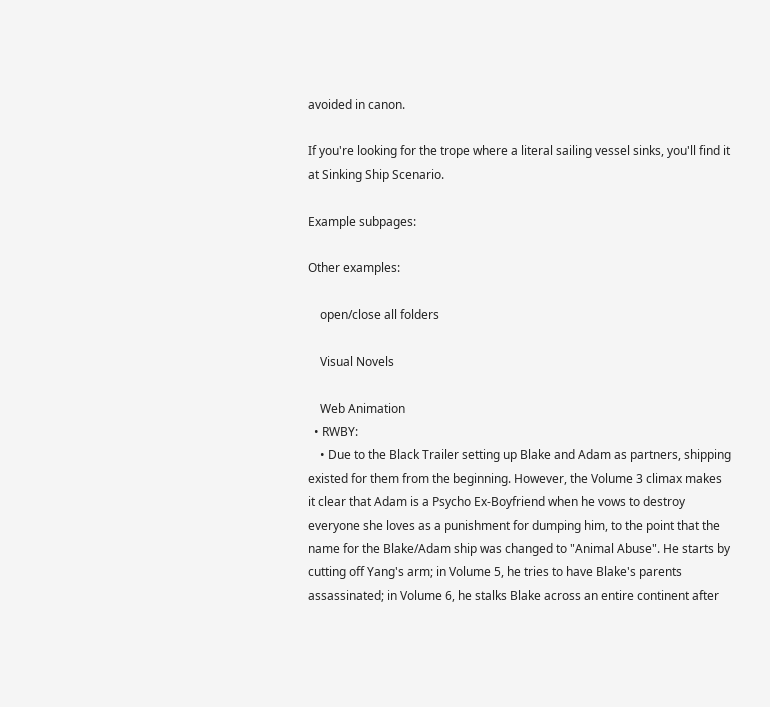avoided in canon.

If you're looking for the trope where a literal sailing vessel sinks, you'll find it at Sinking Ship Scenario.

Example subpages:

Other examples:

    open/close all folders

    Visual Novels

    Web Animation
  • RWBY:
    • Due to the Black Trailer setting up Blake and Adam as partners, shipping existed for them from the beginning. However, the Volume 3 climax makes it clear that Adam is a Psycho Ex-Boyfriend when he vows to destroy everyone she loves as a punishment for dumping him, to the point that the name for the Blake/Adam ship was changed to "Animal Abuse". He starts by cutting off Yang's arm; in Volume 5, he tries to have Blake's parents assassinated; in Volume 6, he stalks Blake across an entire continent after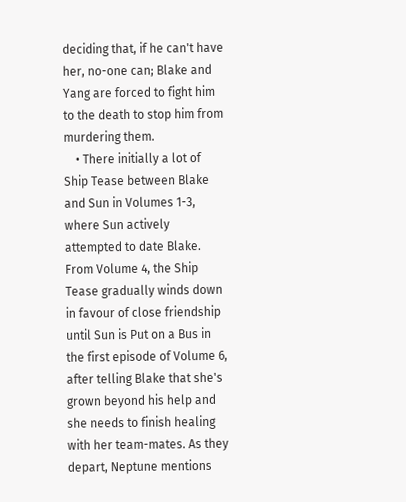deciding that, if he can't have her, no-one can; Blake and Yang are forced to fight him to the death to stop him from murdering them.
    • There initially a lot of Ship Tease between Blake and Sun in Volumes 1-3, where Sun actively attempted to date Blake. From Volume 4, the Ship Tease gradually winds down in favour of close friendship until Sun is Put on a Bus in the first episode of Volume 6, after telling Blake that she's grown beyond his help and she needs to finish healing with her team-mates. As they depart, Neptune mentions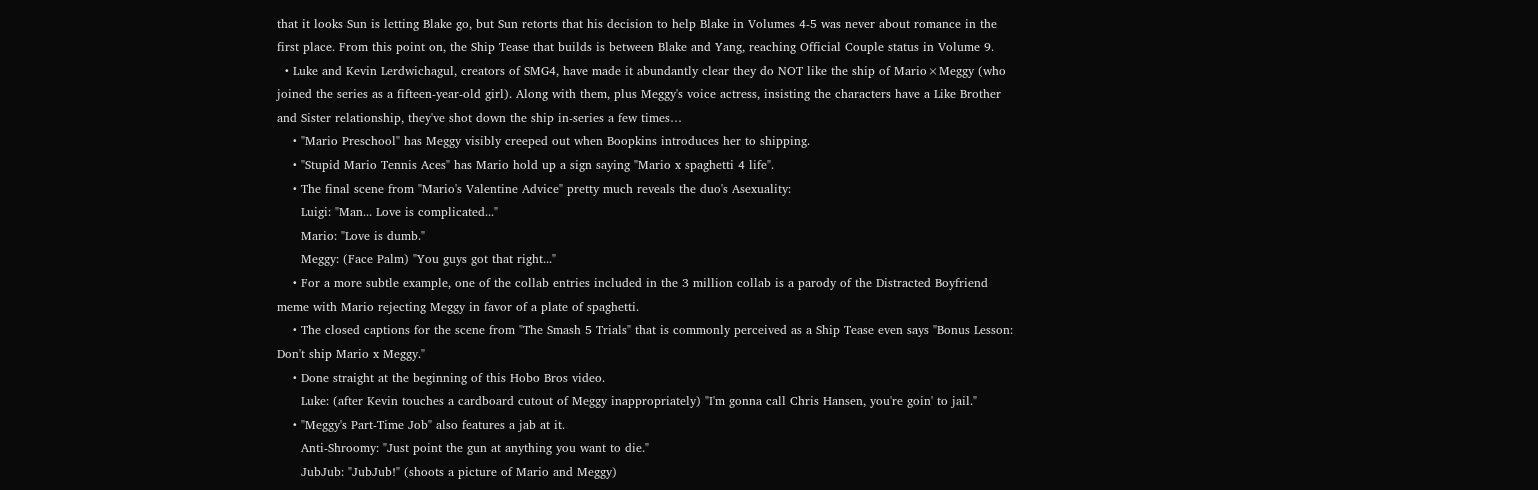that it looks Sun is letting Blake go, but Sun retorts that his decision to help Blake in Volumes 4-5 was never about romance in the first place. From this point on, the Ship Tease that builds is between Blake and Yang, reaching Official Couple status in Volume 9.
  • Luke and Kevin Lerdwichagul, creators of SMG4, have made it abundantly clear they do NOT like the ship of Mario×Meggy (who joined the series as a fifteen-year-old girl). Along with them, plus Meggy's voice actress, insisting the characters have a Like Brother and Sister relationship, they've shot down the ship in-series a few times…
    • "Mario Preschool" has Meggy visibly creeped out when Boopkins introduces her to shipping.
    • "Stupid Mario Tennis Aces" has Mario hold up a sign saying "Mario x spaghetti 4 life".
    • The final scene from "Mario's Valentine Advice" pretty much reveals the duo's Asexuality:
      Luigi: "Man... Love is complicated..."
      Mario: "Love is dumb."
      Meggy: (Face Palm) "You guys got that right..."
    • For a more subtle example, one of the collab entries included in the 3 million collab is a parody of the Distracted Boyfriend meme with Mario rejecting Meggy in favor of a plate of spaghetti.
    • The closed captions for the scene from "The Smash 5 Trials" that is commonly perceived as a Ship Tease even says "Bonus Lesson: Don't ship Mario x Meggy."
    • Done straight at the beginning of this Hobo Bros video.
      Luke: (after Kevin touches a cardboard cutout of Meggy inappropriately) "I'm gonna call Chris Hansen, you're goin' to jail."
    • "Meggy's Part-Time Job" also features a jab at it.
      Anti-Shroomy: "Just point the gun at anything you want to die."
      JubJub: "JubJub!" (shoots a picture of Mario and Meggy)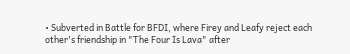• Subverted in Battle for BFDI, where Firey and Leafy reject each other's friendship in "The Four Is Lava" after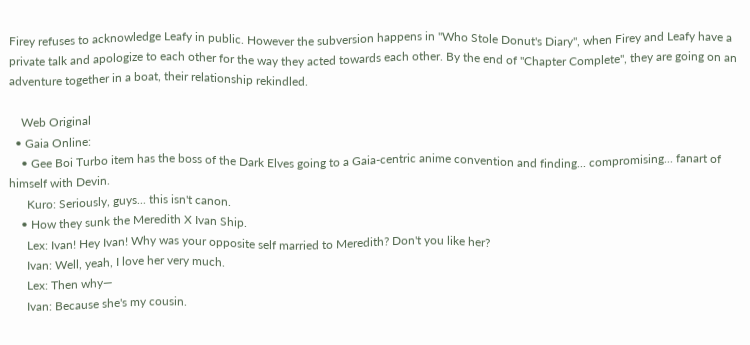Firey refuses to acknowledge Leafy in public. However the subversion happens in "Who Stole Donut's Diary", when Firey and Leafy have a private talk and apologize to each other for the way they acted towards each other. By the end of "Chapter Complete", they are going on an adventure together in a boat, their relationship rekindled.

    Web Original
  • Gaia Online:
    • Gee Boi Turbo item has the boss of the Dark Elves going to a Gaia-centric anime convention and finding... compromising... fanart of himself with Devin.
      Kuro: Seriously, guys... this isn't canon.
    • How they sunk the Meredith X Ivan Ship.
      Lex: Ivan! Hey Ivan! Why was your opposite self married to Meredith? Don't you like her?
      Ivan: Well, yeah, I love her very much.
      Lex: Then why—
      Ivan: Because she's my cousin.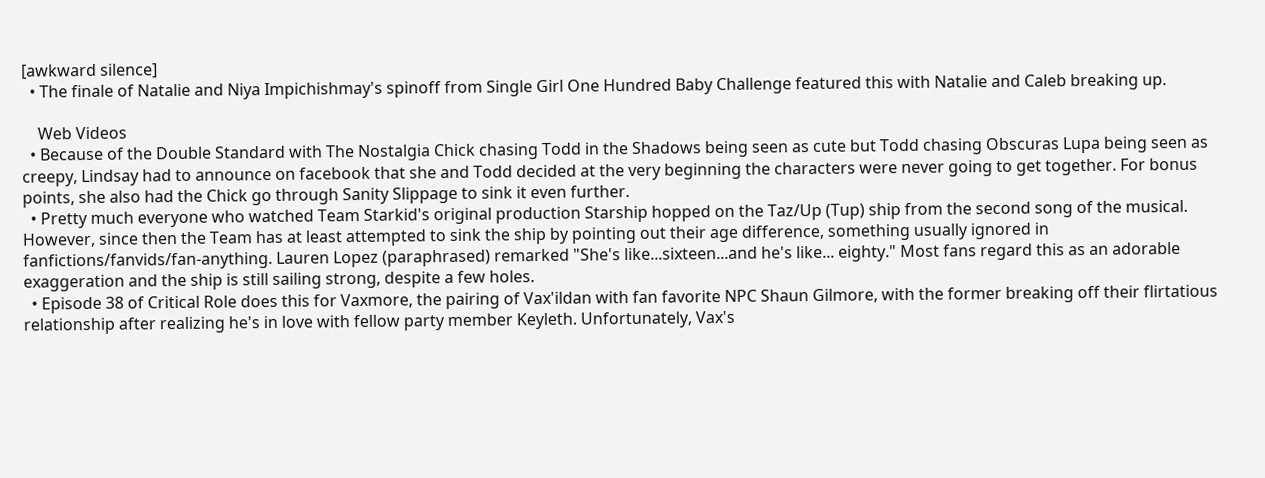[awkward silence]
  • The finale of Natalie and Niya Impichishmay's spinoff from Single Girl One Hundred Baby Challenge featured this with Natalie and Caleb breaking up.

    Web Videos
  • Because of the Double Standard with The Nostalgia Chick chasing Todd in the Shadows being seen as cute but Todd chasing Obscuras Lupa being seen as creepy, Lindsay had to announce on facebook that she and Todd decided at the very beginning the characters were never going to get together. For bonus points, she also had the Chick go through Sanity Slippage to sink it even further.
  • Pretty much everyone who watched Team Starkid's original production Starship hopped on the Taz/Up (Tup) ship from the second song of the musical. However, since then the Team has at least attempted to sink the ship by pointing out their age difference, something usually ignored in fanfictions/fanvids/fan-anything. Lauren Lopez (paraphrased) remarked "She's like...sixteen...and he's like... eighty." Most fans regard this as an adorable exaggeration and the ship is still sailing strong, despite a few holes.
  • Episode 38 of Critical Role does this for Vaxmore, the pairing of Vax'ildan with fan favorite NPC Shaun Gilmore, with the former breaking off their flirtatious relationship after realizing he's in love with fellow party member Keyleth. Unfortunately, Vax's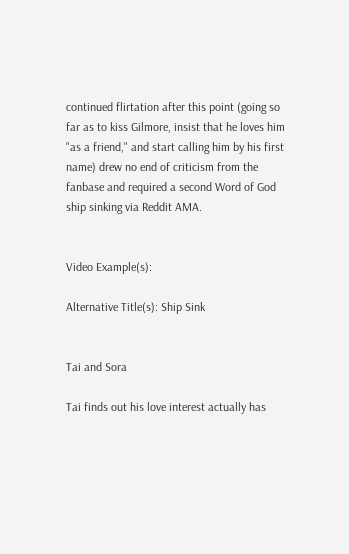continued flirtation after this point (going so far as to kiss Gilmore, insist that he loves him "as a friend," and start calling him by his first name) drew no end of criticism from the fanbase and required a second Word of God ship sinking via Reddit AMA.


Video Example(s):

Alternative Title(s): Ship Sink


Tai and Sora

Tai finds out his love interest actually has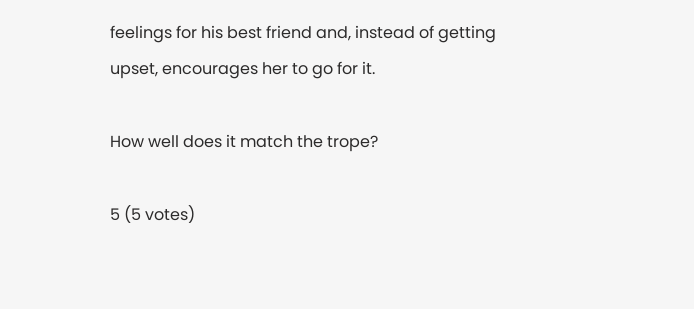feelings for his best friend and, instead of getting upset, encourages her to go for it.

How well does it match the trope?

5 (5 votes)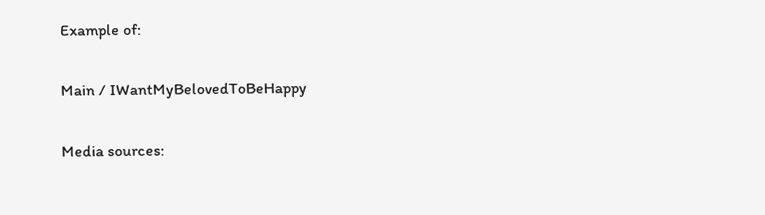Example of:

Main / IWantMyBelovedToBeHappy

Media sources: